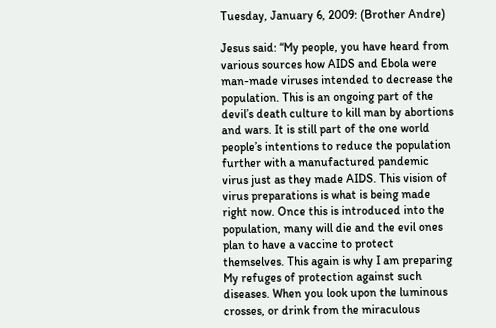Tuesday, January 6, 2009: (Brother Andre)

Jesus said: “My people, you have heard from various sources how AIDS and Ebola were man-made viruses intended to decrease the population. This is an ongoing part of the devil’s death culture to kill man by abortions and wars. It is still part of the one world people’s intentions to reduce the population further with a manufactured pandemic virus just as they made AIDS. This vision of virus preparations is what is being made right now. Once this is introduced into the population, many will die and the evil ones plan to have a vaccine to protect themselves. This again is why I am preparing My refuges of protection against such diseases. When you look upon the luminous crosses, or drink from the miraculous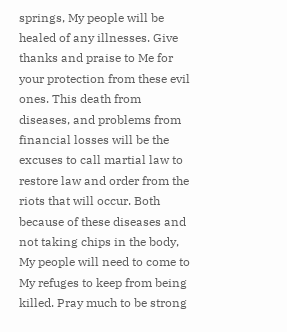springs, My people will be healed of any illnesses. Give thanks and praise to Me for your protection from these evil ones. This death from diseases, and problems from financial losses will be the excuses to call martial law to restore law and order from the riots that will occur. Both because of these diseases and not taking chips in the body, My people will need to come to My refuges to keep from being killed. Pray much to be strong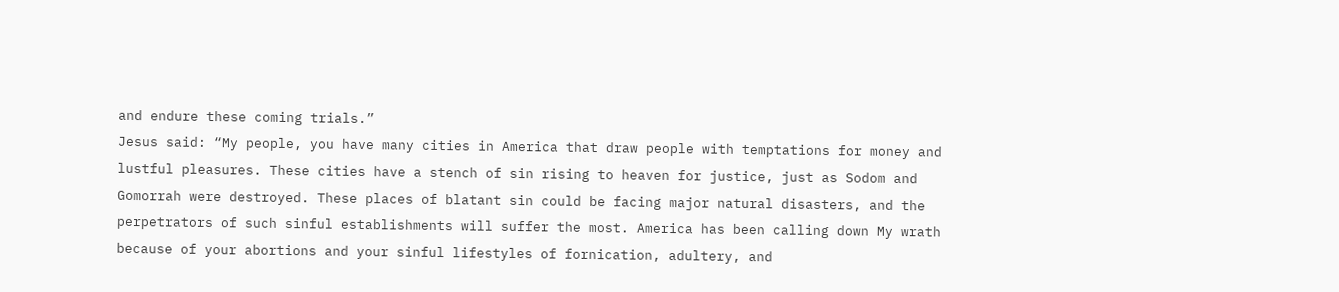and endure these coming trials.”
Jesus said: “My people, you have many cities in America that draw people with temptations for money and lustful pleasures. These cities have a stench of sin rising to heaven for justice, just as Sodom and Gomorrah were destroyed. These places of blatant sin could be facing major natural disasters, and the perpetrators of such sinful establishments will suffer the most. America has been calling down My wrath because of your abortions and your sinful lifestyles of fornication, adultery, and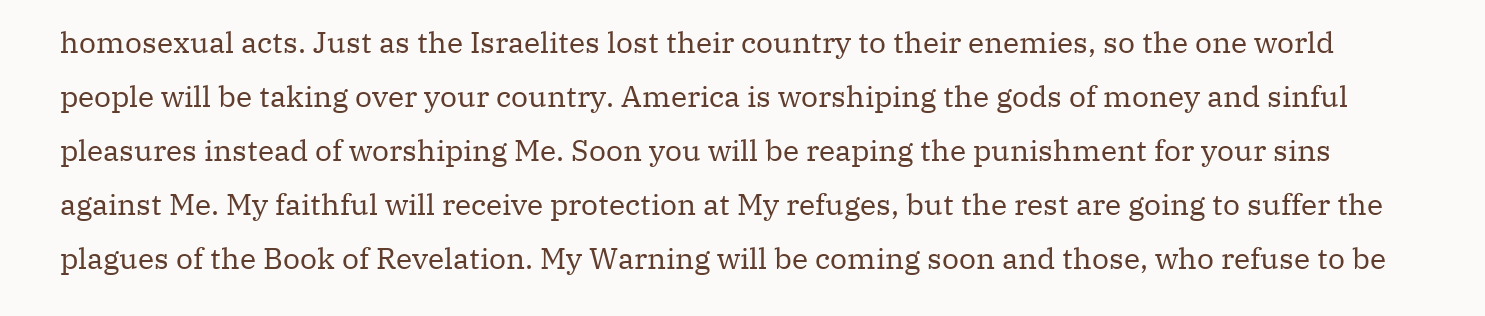homosexual acts. Just as the Israelites lost their country to their enemies, so the one world people will be taking over your country. America is worshiping the gods of money and sinful pleasures instead of worshiping Me. Soon you will be reaping the punishment for your sins against Me. My faithful will receive protection at My refuges, but the rest are going to suffer the plagues of the Book of Revelation. My Warning will be coming soon and those, who refuse to be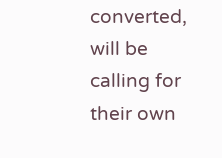converted, will be calling for their own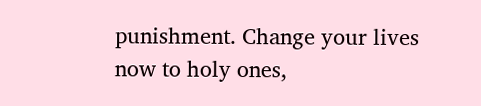punishment. Change your lives now to holy ones,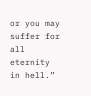or you may suffer for all eternity in hell.”